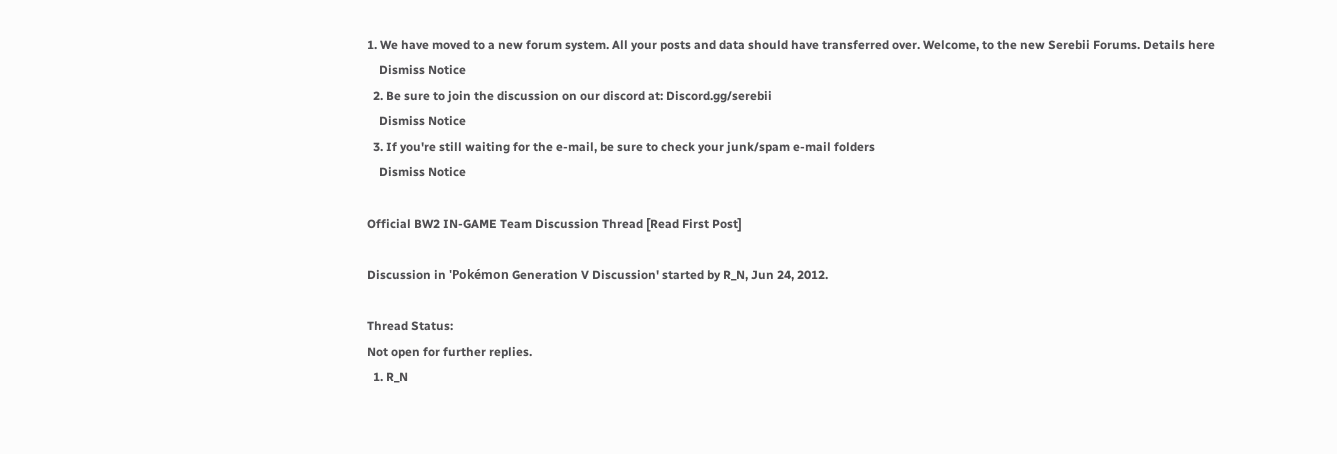1. We have moved to a new forum system. All your posts and data should have transferred over. Welcome, to the new Serebii Forums. Details here
    Dismiss Notice
  2. Be sure to join the discussion on our discord at: Discord.gg/serebii
    Dismiss Notice
  3. If you're still waiting for the e-mail, be sure to check your junk/spam e-mail folders
    Dismiss Notice

Official BW2 IN-GAME Team Discussion Thread [Read First Post]

Discussion in 'Pokémon Generation V Discussion' started by R_N, Jun 24, 2012.

Thread Status:
Not open for further replies.
  1. R_N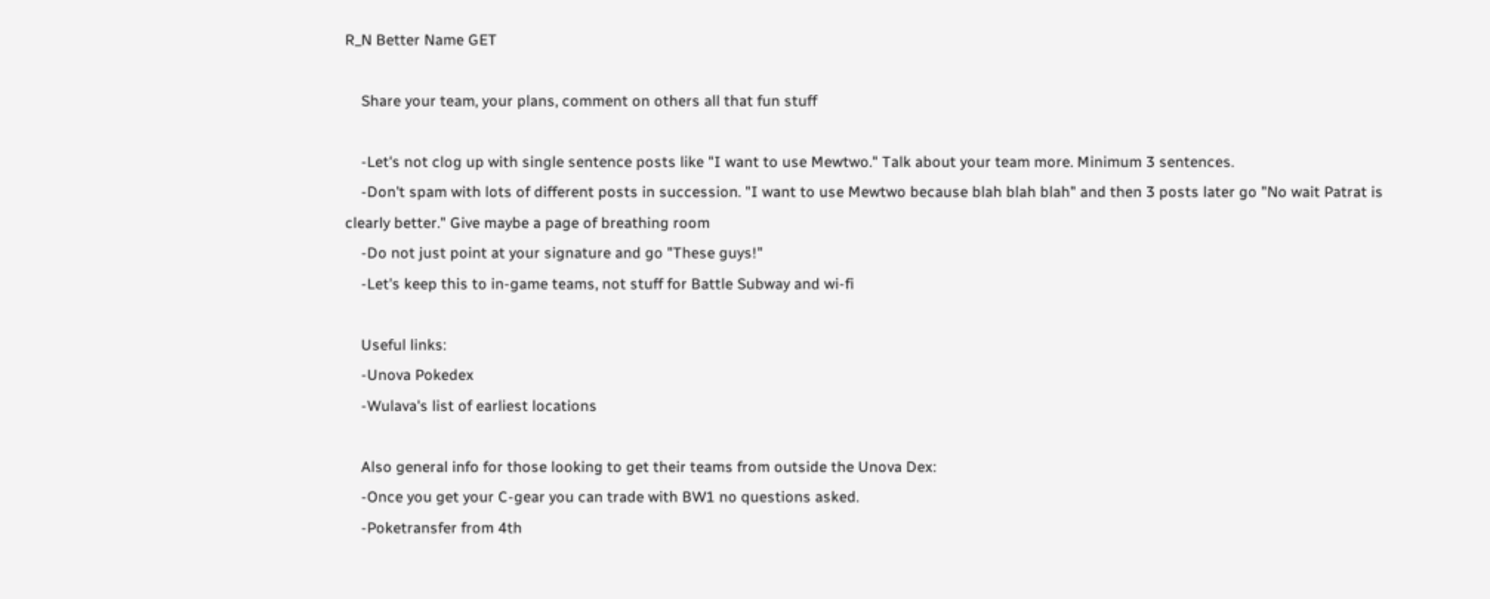R_N Better Name GET

    Share your team, your plans, comment on others all that fun stuff

    -Let's not clog up with single sentence posts like "I want to use Mewtwo." Talk about your team more. Minimum 3 sentences.
    -Don't spam with lots of different posts in succession. "I want to use Mewtwo because blah blah blah" and then 3 posts later go "No wait Patrat is clearly better." Give maybe a page of breathing room
    -Do not just point at your signature and go "These guys!"
    -Let's keep this to in-game teams, not stuff for Battle Subway and wi-fi

    Useful links:
    -Unova Pokedex
    -Wulava's list of earliest locations

    Also general info for those looking to get their teams from outside the Unova Dex:
    -Once you get your C-gear you can trade with BW1 no questions asked.
    -Poketransfer from 4th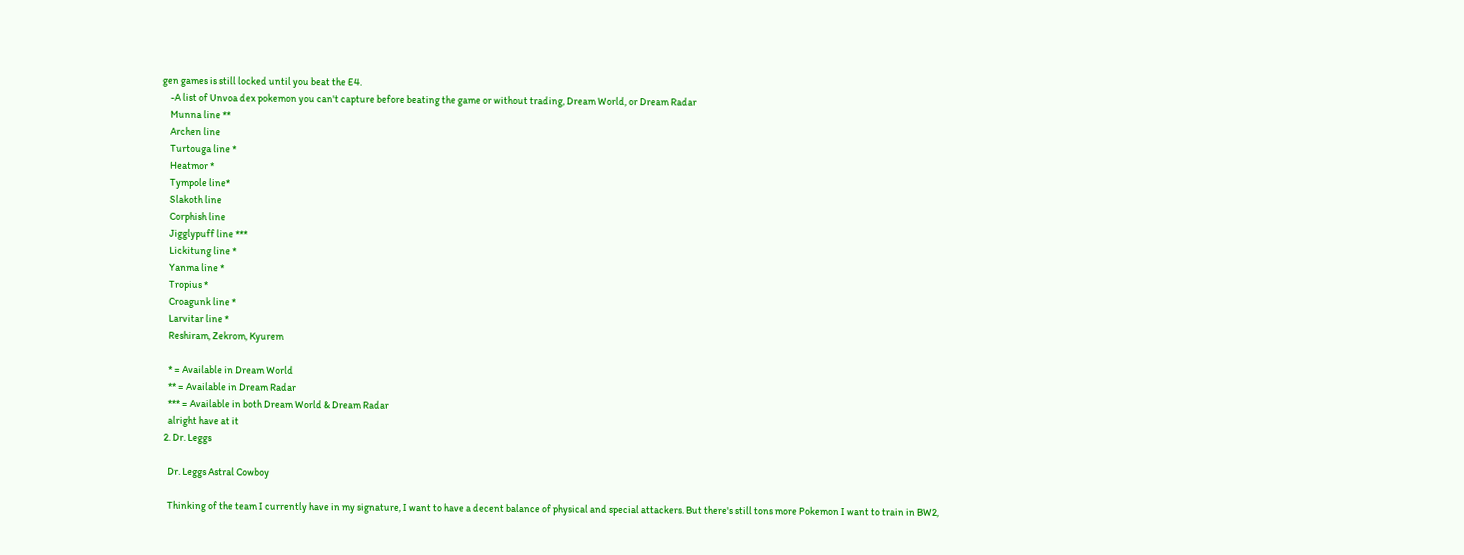gen games is still locked until you beat the E4.
    -A list of Unvoa dex pokemon you can't capture before beating the game or without trading, Dream World, or Dream Radar
    Munna line **
    Archen line
    Turtouga line *
    Heatmor *
    Tympole line*
    Slakoth line
    Corphish line
    Jigglypuff line ***
    Lickitung line *
    Yanma line *
    Tropius *
    Croagunk line *
    Larvitar line *
    Reshiram, Zekrom, Kyurem

    * = Available in Dream World
    ** = Available in Dream Radar
    *** = Available in both Dream World & Dream Radar
    alright have at it
  2. Dr. Leggs

    Dr. Leggs Astral Cowboy

    Thinking of the team I currently have in my signature, I want to have a decent balance of physical and special attackers. But there's still tons more Pokemon I want to train in BW2,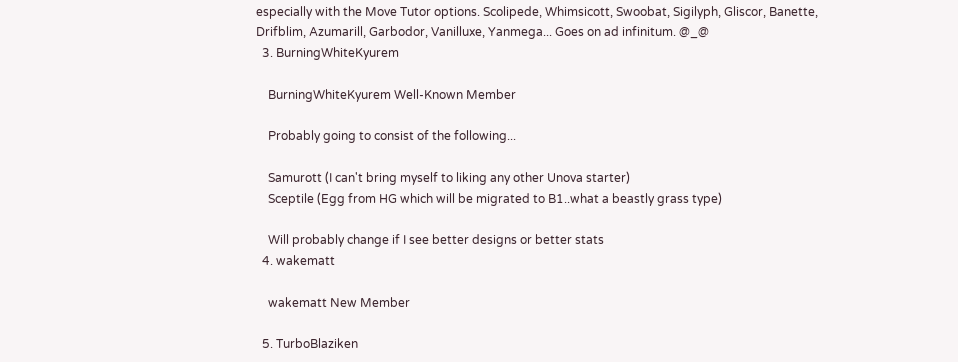especially with the Move Tutor options. Scolipede, Whimsicott, Swoobat, Sigilyph, Gliscor, Banette, Drifblim, Azumarill, Garbodor, Vanilluxe, Yanmega... Goes on ad infinitum. @_@
  3. BurningWhiteKyurem

    BurningWhiteKyurem Well-Known Member

    Probably going to consist of the following...

    Samurott (I can't bring myself to liking any other Unova starter)
    Sceptile (Egg from HG which will be migrated to B1..what a beastly grass type)

    Will probably change if I see better designs or better stats
  4. wakematt

    wakematt New Member

  5. TurboBlaziken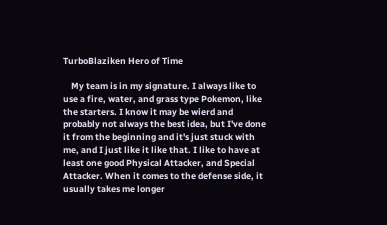TurboBlaziken Hero of Time

    My team is in my signature. I always like to use a fire, water, and grass type Pokemon, like the starters. I know it may be wierd and probably not always the best idea, but I've done it from the beginning and it's just stuck with me, and I just like it like that. I like to have at least one good Physical Attacker, and Special Attacker. When it comes to the defense side, it usually takes me longer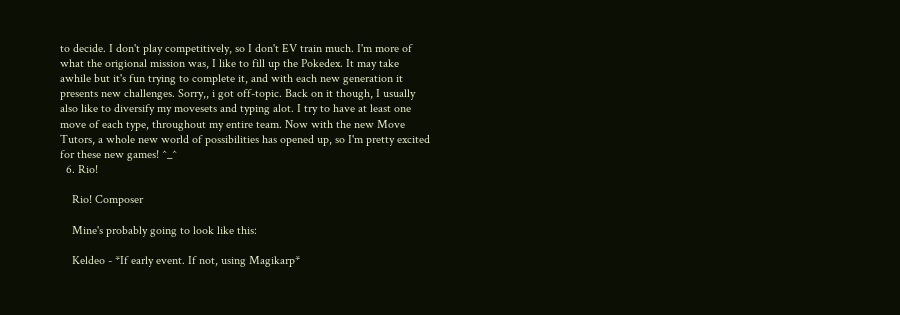to decide. I don't play competitively, so I don't EV train much. I'm more of what the origional mission was, I like to fill up the Pokedex. It may take awhile but it's fun trying to complete it, and with each new generation it presents new challenges. Sorry,, i got off-topic. Back on it though, I usually also like to diversify my movesets and typing alot. I try to have at least one move of each type, throughout my entire team. Now with the new Move Tutors, a whole new world of possibilities has opened up, so I'm pretty excited for these new games! ^_^
  6. Rio!

    Rio! Composer

    Mine's probably going to look like this:

    Keldeo - *If early event. If not, using Magikarp*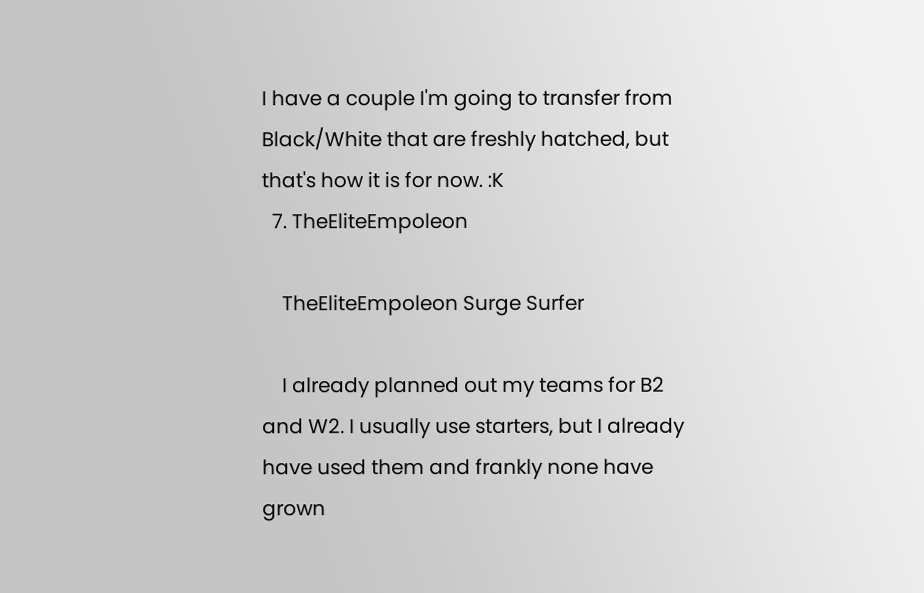I have a couple I'm going to transfer from Black/White that are freshly hatched, but that's how it is for now. :K
  7. TheEliteEmpoleon

    TheEliteEmpoleon Surge Surfer

    I already planned out my teams for B2 and W2. I usually use starters, but I already have used them and frankly none have grown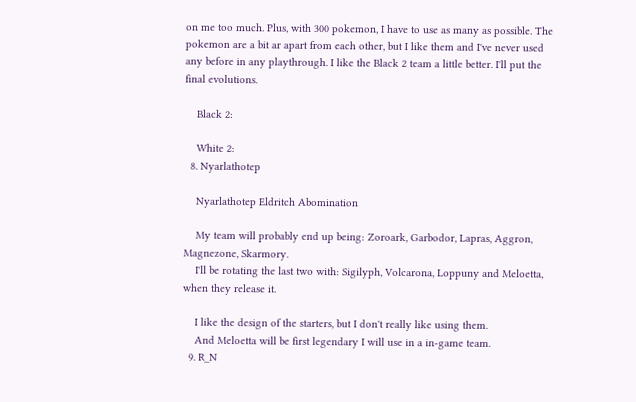on me too much. Plus, with 300 pokemon, I have to use as many as possible. The pokemon are a bit ar apart from each other, but I like them and I've never used any before in any playthrough. I like the Black 2 team a little better. I'll put the final evolutions.

    Black 2:

    White 2:
  8. Nyarlathotep

    Nyarlathotep Eldritch Abomination

    My team will probably end up being: Zoroark, Garbodor, Lapras, Aggron, Magnezone, Skarmory.
    I'll be rotating the last two with: Sigilyph, Volcarona, Loppuny and Meloetta, when they release it.

    I like the design of the starters, but I don't really like using them.
    And Meloetta will be first legendary I will use in a in-game team.
  9. R_N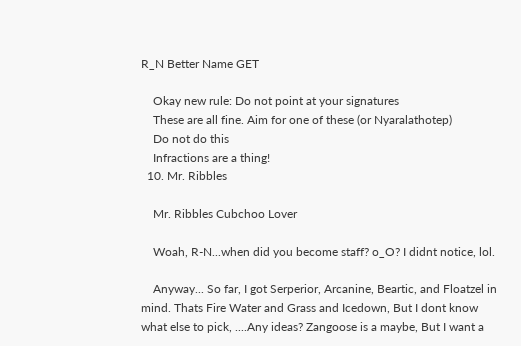R_N Better Name GET

    Okay new rule: Do not point at your signatures
    These are all fine. Aim for one of these (or Nyaralathotep)
    Do not do this
    Infractions are a thing!
  10. Mr. Ribbles

    Mr. Ribbles Cubchoo Lover

    Woah, R-N...when did you become staff? o_O? I didnt notice, lol.

    Anyway... So far, I got Serperior, Arcanine, Beartic, and Floatzel in mind. Thats Fire Water and Grass and Icedown, But I dont know what else to pick, ....Any ideas? Zangoose is a maybe, But I want a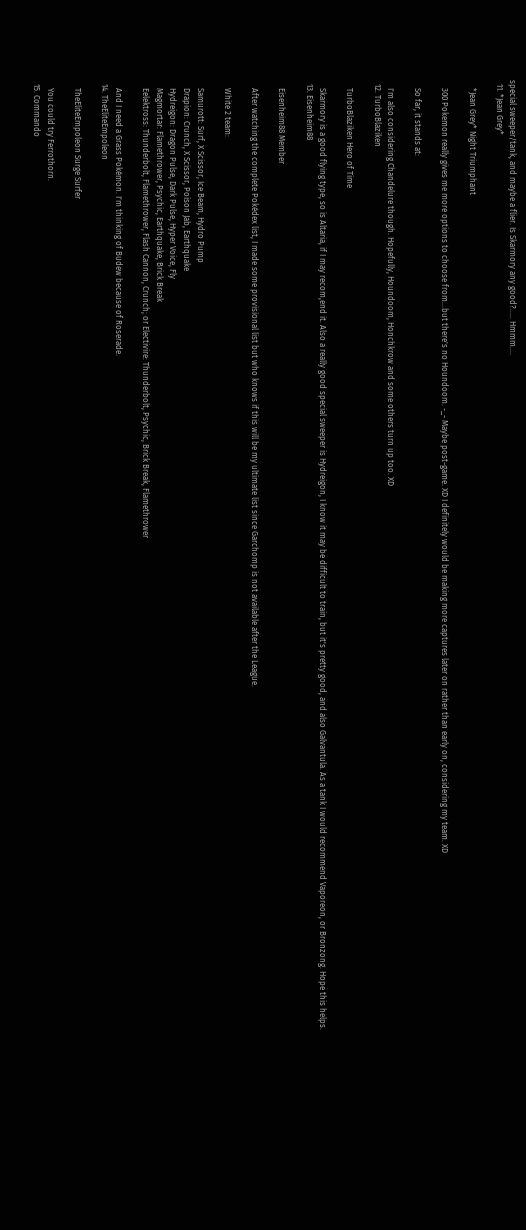special sweeper/tank, and maybe a flier. Is Skarmory any good?..... Hmmm....
  11. *Jean Grey*

    *Jean Grey* Night Triumphant

    300 Pokemon really gives me more options to choose from...but there's no Houndoom. -_- Maybe post-game. XD I definitely would be making more captures later on rather than early on, considering my team. XD

    So far, it stands at:

    I'm also considering Chandelure though. Hopefully, Houndoom, Honchkrow and some others turn up too. XD
  12. TurboBlaziken

    TurboBlaziken Hero of Time

    Skarmory is a good flying type, so is Altaria, if I may recom,end it. Also a really good special sweeper is Hydreigon, I know it may be difficult to train, but it's pretty good, and also Galvantula. As a tank I would recommend Vaporeon, or Bronzong. Hope this helps.
  13. Eisenheim88

    Eisenheim88 Member

    After watching the complete Pokédex list, I made some provisional list but who knows if this will be my ultimate list since Garchomp is not available after the League.

    White 2 team:

    Samurott: Surf, X Scissor, Ice Beam, Hydro Pump
    Drapion: Crunch, X Scissor, Poison Jab, Earthquake
    Hydreigon: Dragon Pulse, Dark Pulse, Hyper Voice, Fly
    Magmortar: Flamethrower, Psychic, Earthquake, Brick Break
    Eelektross: Thunderbolt, Flamethrower, Flash Cannon, Crunch; or Electivire: Thunderbolt, Psychic, Brick Break, Flamethrower

    And I need a Grass Pokémon. I'm thinking of Budew because of Roserade.
  14. TheEliteEmpoleon

    TheEliteEmpoleon Surge Surfer

    You could try Ferrothorn.
  15. Commando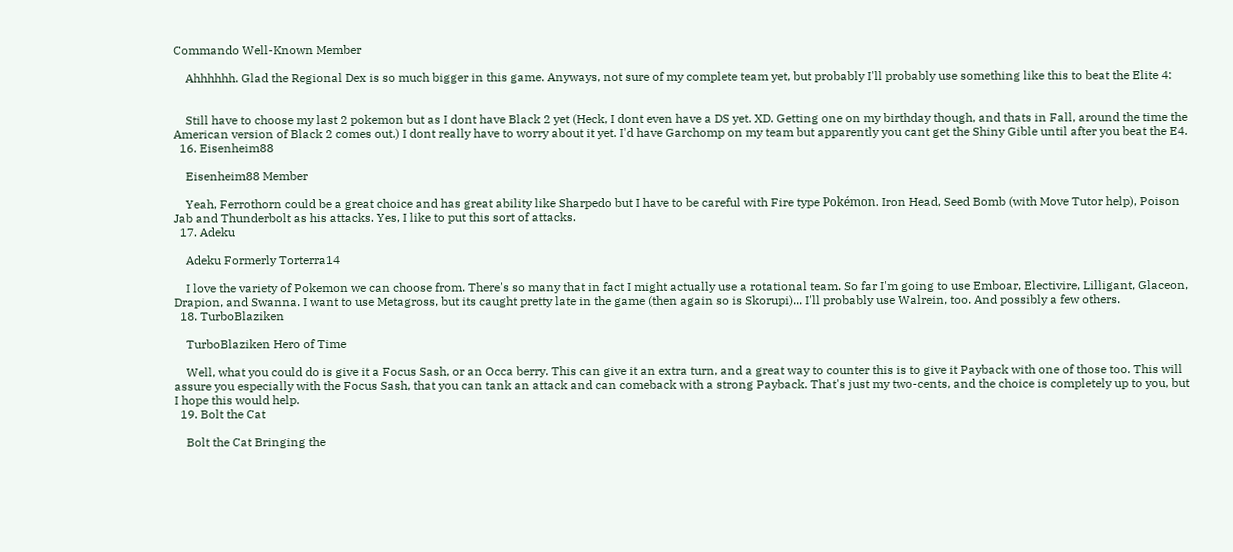Commando Well-Known Member

    Ahhhhhh. Glad the Regional Dex is so much bigger in this game. Anyways, not sure of my complete team yet, but probably I'll probably use something like this to beat the Elite 4:


    Still have to choose my last 2 pokemon but as I dont have Black 2 yet (Heck, I dont even have a DS yet. XD. Getting one on my birthday though, and thats in Fall, around the time the American version of Black 2 comes out.) I dont really have to worry about it yet. I'd have Garchomp on my team but apparently you cant get the Shiny Gible until after you beat the E4.
  16. Eisenheim88

    Eisenheim88 Member

    Yeah, Ferrothorn could be a great choice and has great ability like Sharpedo but I have to be careful with Fire type Pokémon. Iron Head, Seed Bomb (with Move Tutor help), Poison Jab and Thunderbolt as his attacks. Yes, I like to put this sort of attacks.
  17. Adeku

    Adeku Formerly Torterra14

    I love the variety of Pokemon we can choose from. There's so many that in fact I might actually use a rotational team. So far I'm going to use Emboar, Electivire, Lilligant, Glaceon, Drapion, and Swanna. I want to use Metagross, but its caught pretty late in the game (then again so is Skorupi)... I'll probably use Walrein, too. And possibly a few others.
  18. TurboBlaziken

    TurboBlaziken Hero of Time

    Well, what you could do is give it a Focus Sash, or an Occa berry. This can give it an extra turn, and a great way to counter this is to give it Payback with one of those too. This will assure you especially with the Focus Sash, that you can tank an attack and can comeback with a strong Payback. That's just my two-cents, and the choice is completely up to you, but I hope this would help.
  19. Bolt the Cat

    Bolt the Cat Bringing the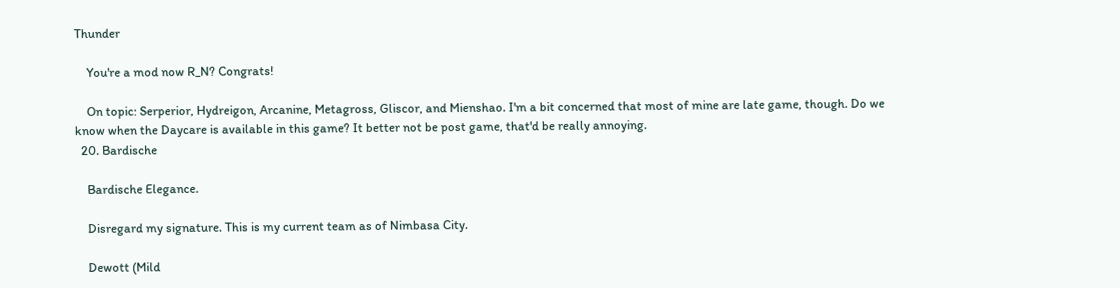Thunder

    You're a mod now R_N? Congrats!

    On topic: Serperior, Hydreigon, Arcanine, Metagross, Gliscor, and Mienshao. I'm a bit concerned that most of mine are late game, though. Do we know when the Daycare is available in this game? It better not be post game, that'd be really annoying.
  20. Bardische

    Bardische Elegance.

    Disregard my signature. This is my current team as of Nimbasa City.

    Dewott (Mild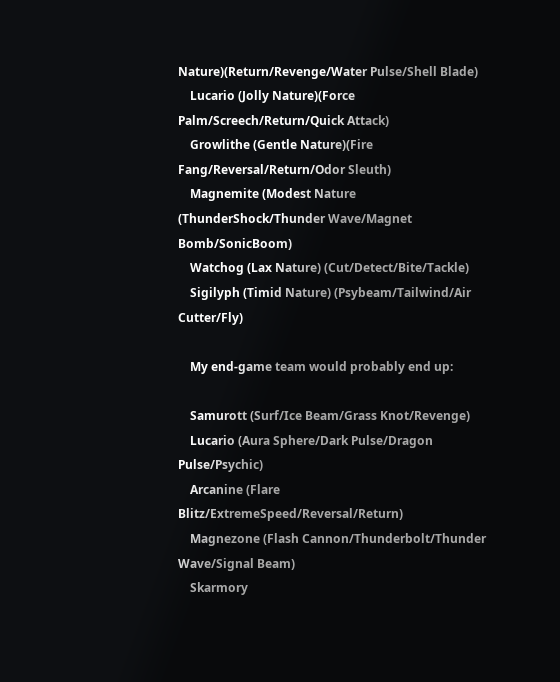Nature)(Return/Revenge/Water Pulse/Shell Blade)
    Lucario (Jolly Nature)(Force Palm/Screech/Return/Quick Attack)
    Growlithe (Gentle Nature)(Fire Fang/Reversal/Return/Odor Sleuth)
    Magnemite (Modest Nature (ThunderShock/Thunder Wave/Magnet Bomb/SonicBoom)
    Watchog (Lax Nature) (Cut/Detect/Bite/Tackle)
    Sigilyph (Timid Nature) (Psybeam/Tailwind/Air Cutter/Fly)

    My end-game team would probably end up:

    Samurott (Surf/Ice Beam/Grass Knot/Revenge)
    Lucario (Aura Sphere/Dark Pulse/Dragon Pulse/Psychic)
    Arcanine (Flare Blitz/ExtremeSpeed/Reversal/Return)
    Magnezone (Flash Cannon/Thunderbolt/Thunder Wave/Signal Beam)
    Skarmory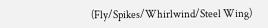(Fly/Spikes/Whirlwind/Steel Wing)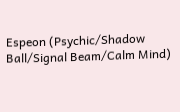Espeon (Psychic/Shadow Ball/Signal Beam/Calm Mind)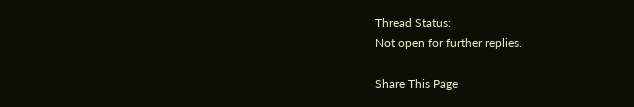Thread Status:
Not open for further replies.

Share This Page